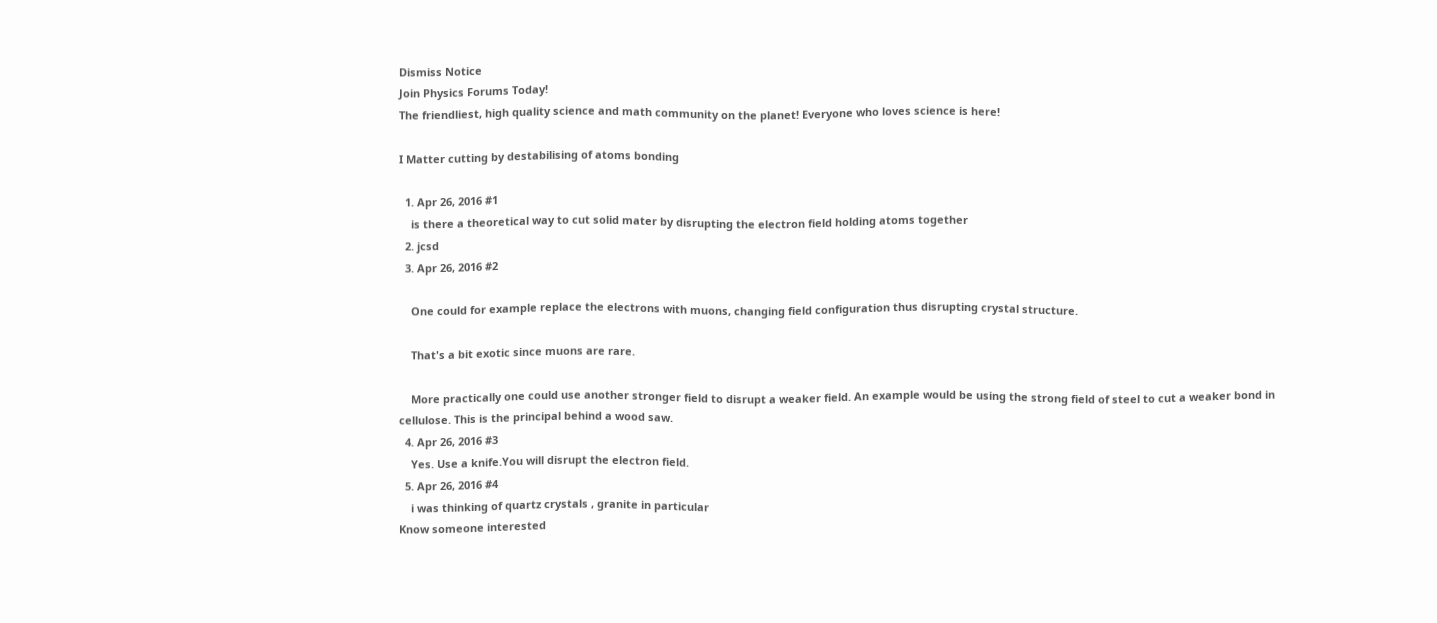Dismiss Notice
Join Physics Forums Today!
The friendliest, high quality science and math community on the planet! Everyone who loves science is here!

I Matter cutting by destabilising of atoms bonding

  1. Apr 26, 2016 #1
    is there a theoretical way to cut solid mater by disrupting the electron field holding atoms together
  2. jcsd
  3. Apr 26, 2016 #2

    One could for example replace the electrons with muons, changing field configuration thus disrupting crystal structure.

    That's a bit exotic since muons are rare.

    More practically one could use another stronger field to disrupt a weaker field. An example would be using the strong field of steel to cut a weaker bond in cellulose. This is the principal behind a wood saw.
  4. Apr 26, 2016 #3
    Yes. Use a knife.You will disrupt the electron field.
  5. Apr 26, 2016 #4
    i was thinking of quartz crystals , granite in particular
Know someone interested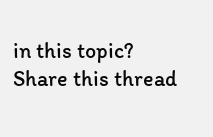in this topic? Share this thread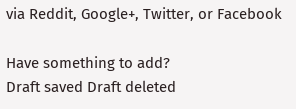via Reddit, Google+, Twitter, or Facebook

Have something to add?
Draft saved Draft deleted